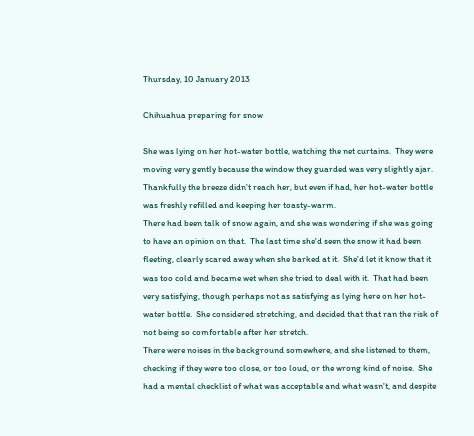Thursday, 10 January 2013

Chihuahua preparing for snow

She was lying on her hot-water bottle, watching the net curtains.  They were moving very gently because the window they guarded was very slightly ajar.  Thankfully the breeze didn't reach her, but even if had, her hot-water bottle was freshly refilled and keeping her toasty-warm.
There had been talk of snow again, and she was wondering if she was going to have an opinion on that.  The last time she'd seen the snow it had been fleeting, clearly scared away when she barked at it.  She'd let it know that it was too cold and became wet when she tried to deal with it.  That had been very satisfying, though perhaps not as satisfying as lying here on her hot-water bottle.  She considered stretching, and decided that that ran the risk of not being so comfortable after her stretch.
There were noises in the background somewhere, and she listened to them, checking if they were too close, or too loud, or the wrong kind of noise.  She had a mental checklist of what was acceptable and what wasn't, and despite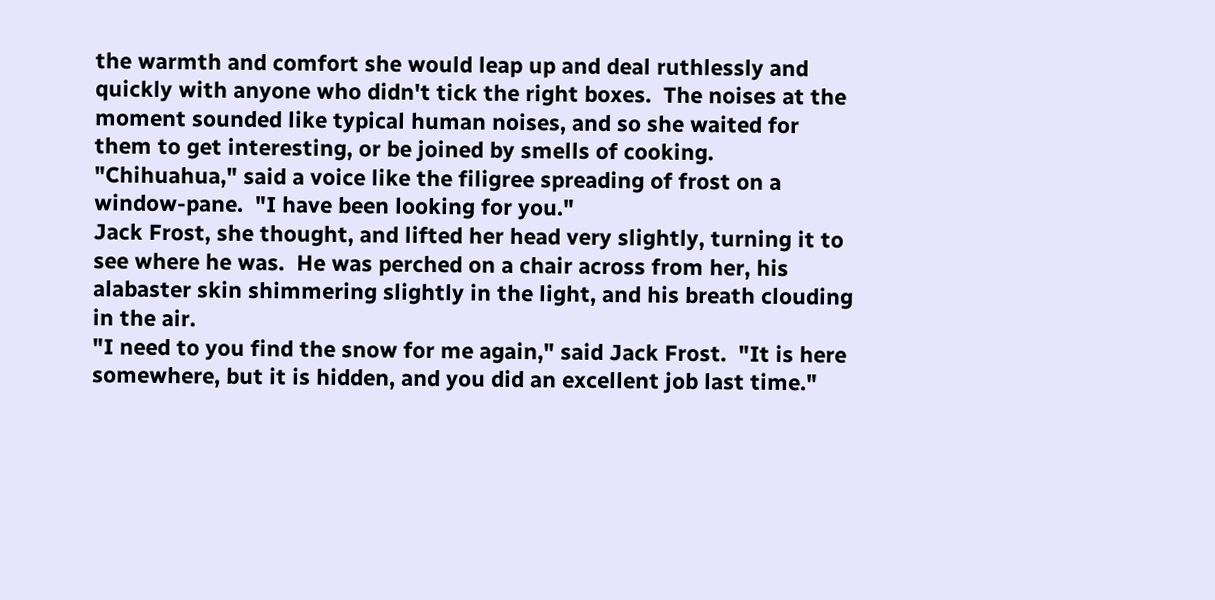the warmth and comfort she would leap up and deal ruthlessly and quickly with anyone who didn't tick the right boxes.  The noises at the moment sounded like typical human noises, and so she waited for them to get interesting, or be joined by smells of cooking.
"Chihuahua," said a voice like the filigree spreading of frost on a window-pane.  "I have been looking for you."
Jack Frost, she thought, and lifted her head very slightly, turning it to see where he was.  He was perched on a chair across from her, his alabaster skin shimmering slightly in the light, and his breath clouding in the air.
"I need to you find the snow for me again," said Jack Frost.  "It is here somewhere, but it is hidden, and you did an excellent job last time."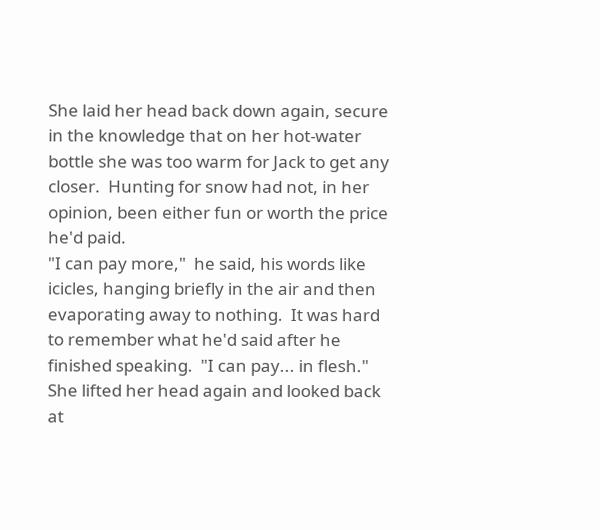She laid her head back down again, secure in the knowledge that on her hot-water bottle she was too warm for Jack to get any closer.  Hunting for snow had not, in her opinion, been either fun or worth the price he'd paid.
"I can pay more,"  he said, his words like icicles, hanging briefly in the air and then evaporating away to nothing.  It was hard to remember what he'd said after he finished speaking.  "I can pay... in flesh."
She lifted her head again and looked back at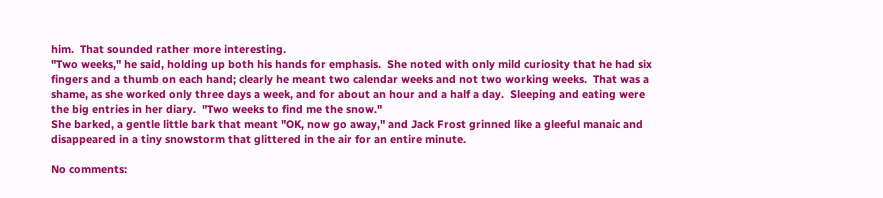him.  That sounded rather more interesting.
"Two weeks," he said, holding up both his hands for emphasis.  She noted with only mild curiosity that he had six fingers and a thumb on each hand; clearly he meant two calendar weeks and not two working weeks.  That was a shame, as she worked only three days a week, and for about an hour and a half a day.  Sleeping and eating were the big entries in her diary.  "Two weeks to find me the snow."
She barked, a gentle little bark that meant "OK, now go away," and Jack Frost grinned like a gleeful manaic and disappeared in a tiny snowstorm that glittered in the air for an entire minute.

No comments: